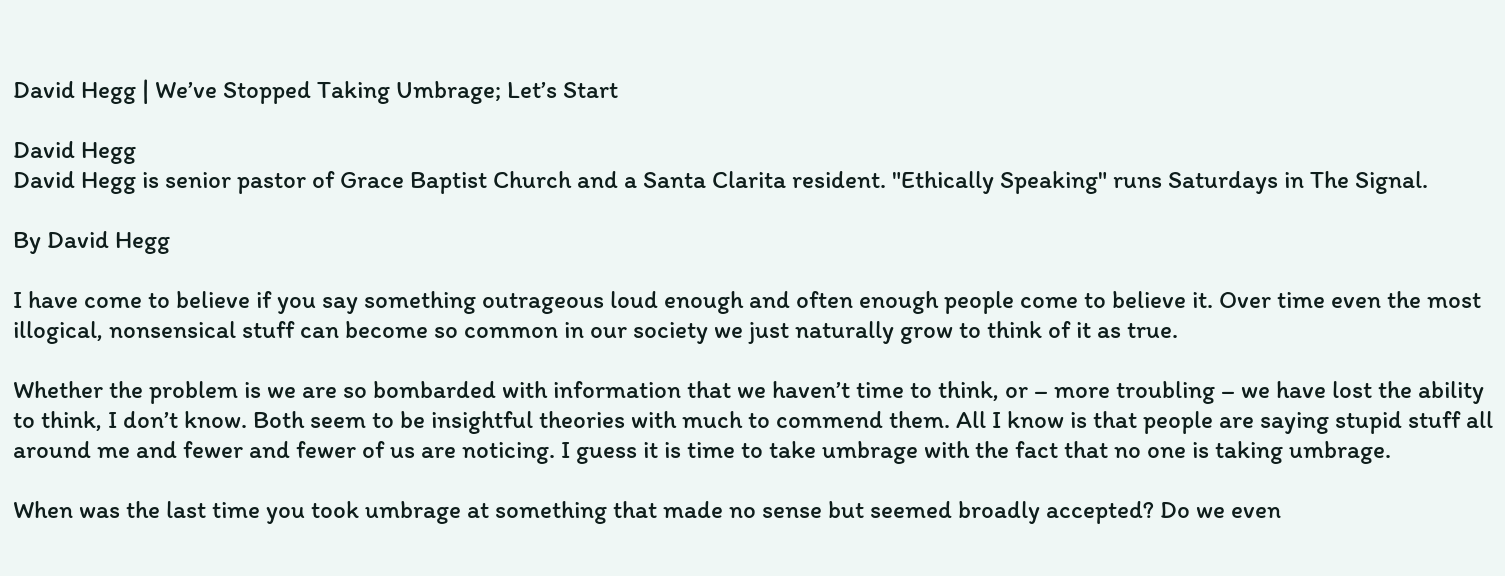David Hegg | We’ve Stopped Taking Umbrage; Let’s Start

David Hegg
David Hegg is senior pastor of Grace Baptist Church and a Santa Clarita resident. "Ethically Speaking" runs Saturdays in The Signal.

By David Hegg

I have come to believe if you say something outrageous loud enough and often enough people come to believe it. Over time even the most illogical, nonsensical stuff can become so common in our society we just naturally grow to think of it as true.

Whether the problem is we are so bombarded with information that we haven’t time to think, or – more troubling – we have lost the ability to think, I don’t know. Both seem to be insightful theories with much to commend them. All I know is that people are saying stupid stuff all around me and fewer and fewer of us are noticing. I guess it is time to take umbrage with the fact that no one is taking umbrage.

When was the last time you took umbrage at something that made no sense but seemed broadly accepted? Do we even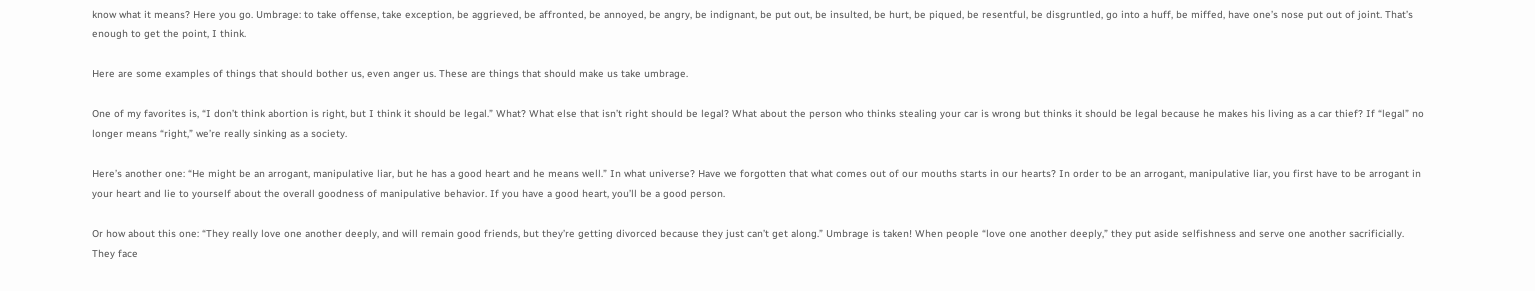know what it means? Here you go. Umbrage: to take offense, take exception, be aggrieved, be affronted, be annoyed, be angry, be indignant, be put out, be insulted, be hurt, be piqued, be resentful, be disgruntled, go into a huff, be miffed, have one’s nose put out of joint. That’s enough to get the point, I think.

Here are some examples of things that should bother us, even anger us. These are things that should make us take umbrage.

One of my favorites is, “I don’t think abortion is right, but I think it should be legal.” What? What else that isn’t right should be legal? What about the person who thinks stealing your car is wrong but thinks it should be legal because he makes his living as a car thief? If “legal” no longer means “right,” we’re really sinking as a society.

Here’s another one: “He might be an arrogant, manipulative liar, but he has a good heart and he means well.” In what universe? Have we forgotten that what comes out of our mouths starts in our hearts? In order to be an arrogant, manipulative liar, you first have to be arrogant in your heart and lie to yourself about the overall goodness of manipulative behavior. If you have a good heart, you’ll be a good person.

Or how about this one: “They really love one another deeply, and will remain good friends, but they’re getting divorced because they just can’t get along.” Umbrage is taken! When people “love one another deeply,” they put aside selfishness and serve one another sacrificially. They face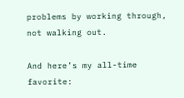problems by working through, not walking out.

And here’s my all-time favorite: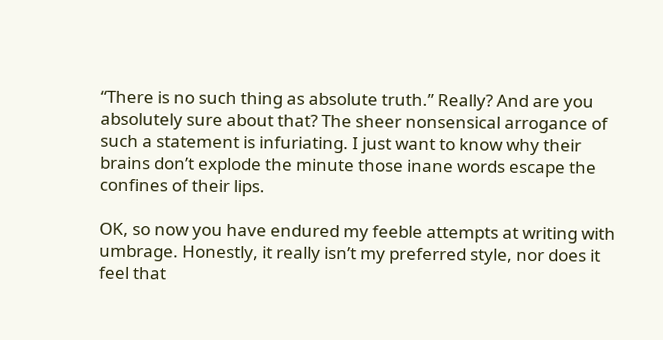“There is no such thing as absolute truth.” Really? And are you absolutely sure about that? The sheer nonsensical arrogance of such a statement is infuriating. I just want to know why their brains don’t explode the minute those inane words escape the confines of their lips.

OK, so now you have endured my feeble attempts at writing with umbrage. Honestly, it really isn’t my preferred style, nor does it feel that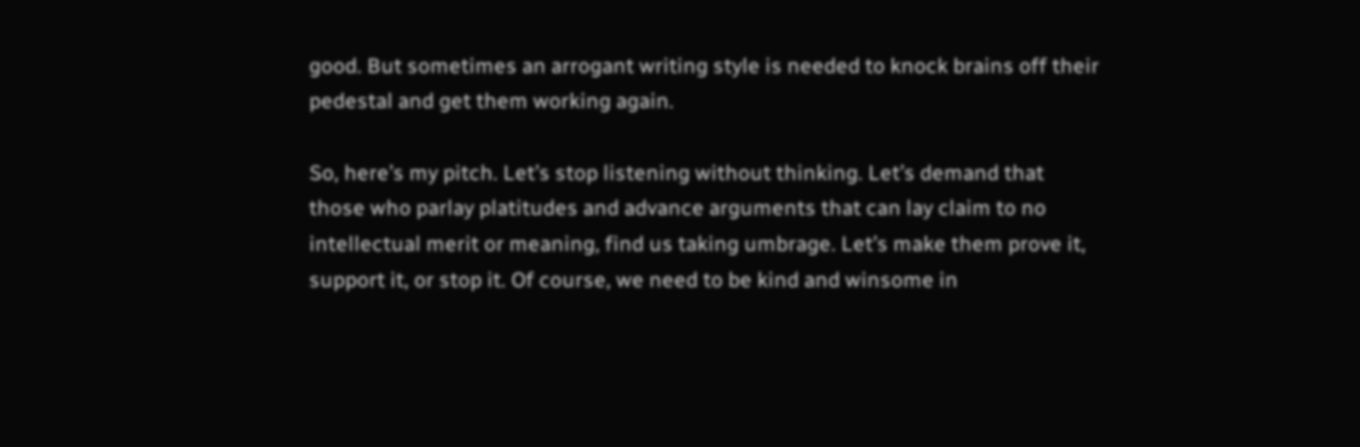good. But sometimes an arrogant writing style is needed to knock brains off their pedestal and get them working again.

So, here’s my pitch. Let’s stop listening without thinking. Let’s demand that those who parlay platitudes and advance arguments that can lay claim to no intellectual merit or meaning, find us taking umbrage. Let’s make them prove it, support it, or stop it. Of course, we need to be kind and winsome in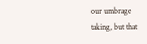our umbrage taking, but that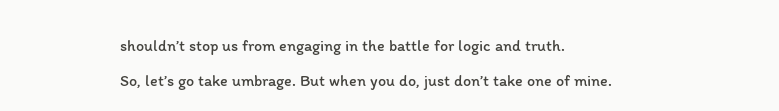shouldn’t stop us from engaging in the battle for logic and truth.

So, let’s go take umbrage. But when you do, just don’t take one of mine.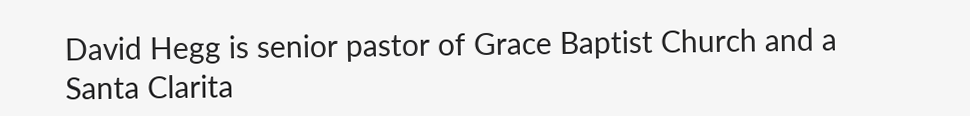David Hegg is senior pastor of Grace Baptist Church and a Santa Clarita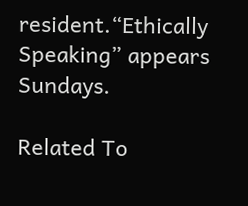resident.“Ethically Speaking” appears Sundays.

Related To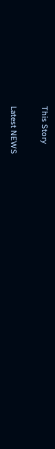This Story

Latest NEWS